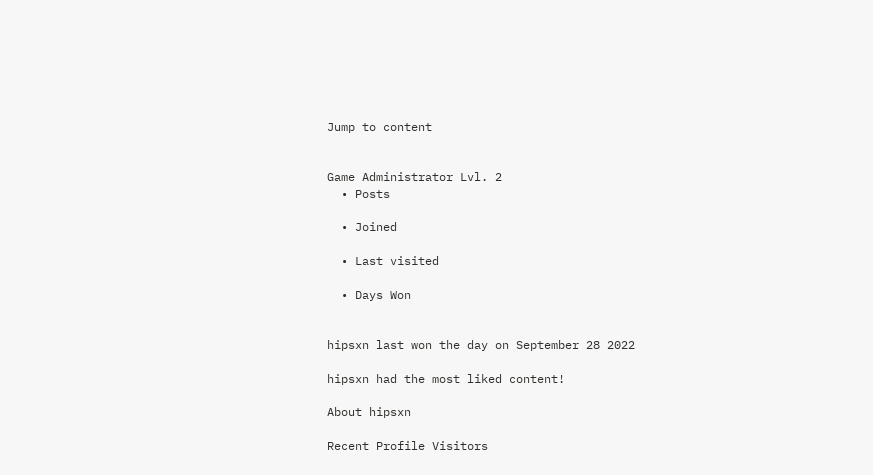Jump to content


Game Administrator Lvl. 2
  • Posts

  • Joined

  • Last visited

  • Days Won


hipsxn last won the day on September 28 2022

hipsxn had the most liked content!

About hipsxn

Recent Profile Visitors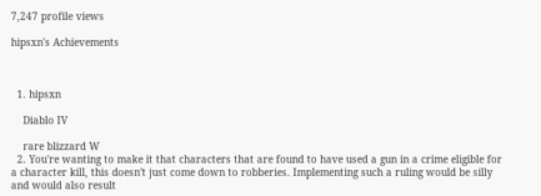7,247 profile views

hipsxn's Achievements



  1. hipsxn

    Diablo IV

    rare blizzard W
  2. You're wanting to make it that characters that are found to have used a gun in a crime eligible for a character kill, this doesn't just come down to robberies. Implementing such a ruling would be silly and would also result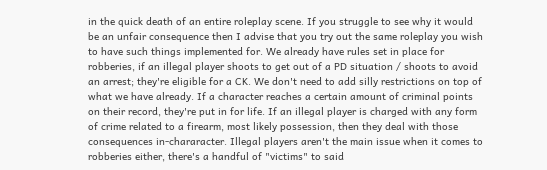in the quick death of an entire roleplay scene. If you struggle to see why it would be an unfair consequence then I advise that you try out the same roleplay you wish to have such things implemented for. We already have rules set in place for robberies, if an illegal player shoots to get out of a PD situation / shoots to avoid an arrest; they're eligible for a CK. We don't need to add silly restrictions on top of what we have already. If a character reaches a certain amount of criminal points on their record, they're put in for life. If an illegal player is charged with any form of crime related to a firearm, most likely possession, then they deal with those consequences in-chararacter. Illegal players aren't the main issue when it comes to robberies either, there's a handful of "victims" to said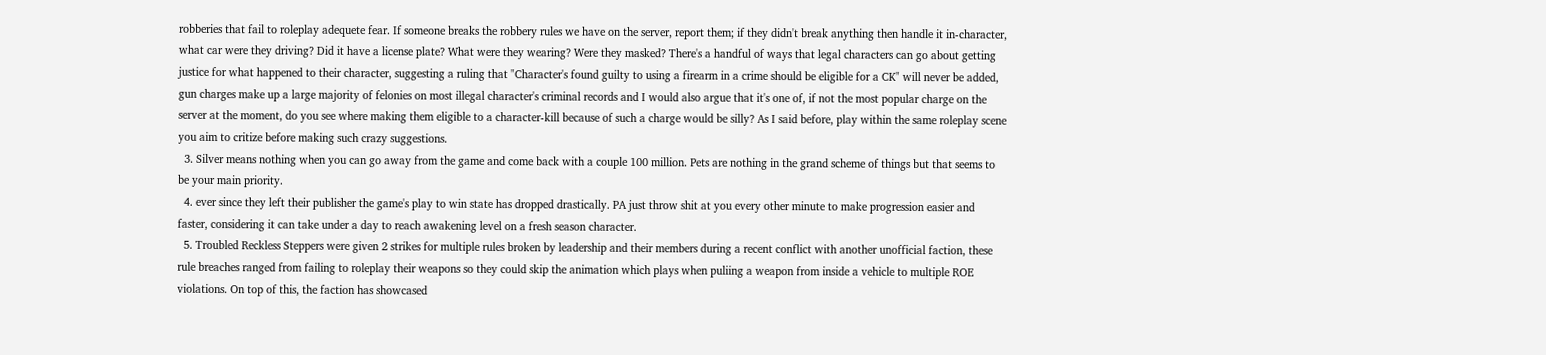robberies that fail to roleplay adequete fear. If someone breaks the robbery rules we have on the server, report them; if they didn't break anything then handle it in-character, what car were they driving? Did it have a license plate? What were they wearing? Were they masked? There's a handful of ways that legal characters can go about getting justice for what happened to their character, suggesting a ruling that "Character's found guilty to using a firearm in a crime should be eligible for a CK" will never be added, gun charges make up a large majority of felonies on most illegal character's criminal records and I would also argue that it's one of, if not the most popular charge on the server at the moment, do you see where making them eligible to a character-kill because of such a charge would be silly? As I said before, play within the same roleplay scene you aim to critize before making such crazy suggestions.
  3. Silver means nothing when you can go away from the game and come back with a couple 100 million. Pets are nothing in the grand scheme of things but that seems to be your main priority.
  4. ever since they left their publisher the game's play to win state has dropped drastically. PA just throw shit at you every other minute to make progression easier and faster, considering it can take under a day to reach awakening level on a fresh season character.
  5. Troubled Reckless Steppers were given 2 strikes for multiple rules broken by leadership and their members during a recent conflict with another unofficial faction, these rule breaches ranged from failing to roleplay their weapons so they could skip the animation which plays when puliing a weapon from inside a vehicle to multiple ROE violations. On top of this, the faction has showcased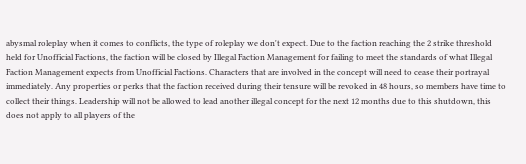abysmal roleplay when it comes to conflicts, the type of roleplay we don't expect. Due to the faction reaching the 2 strike threshold held for Unofficial Factions, the faction will be closed by Illegal Faction Management for failing to meet the standards of what Illegal Faction Management expects from Unofficial Factions. Characters that are involved in the concept will need to cease their portrayal immediately. Any properties or perks that the faction received during their tensure will be revoked in 48 hours, so members have time to collect their things. Leadership will not be allowed to lead another illegal concept for the next 12 months due to this shutdown, this does not apply to all players of the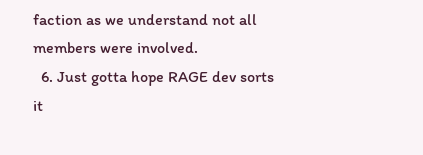faction as we understand not all members were involved.
  6. Just gotta hope RAGE dev sorts it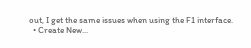out, I get the same issues when using the F1 interface.
  • Create New...